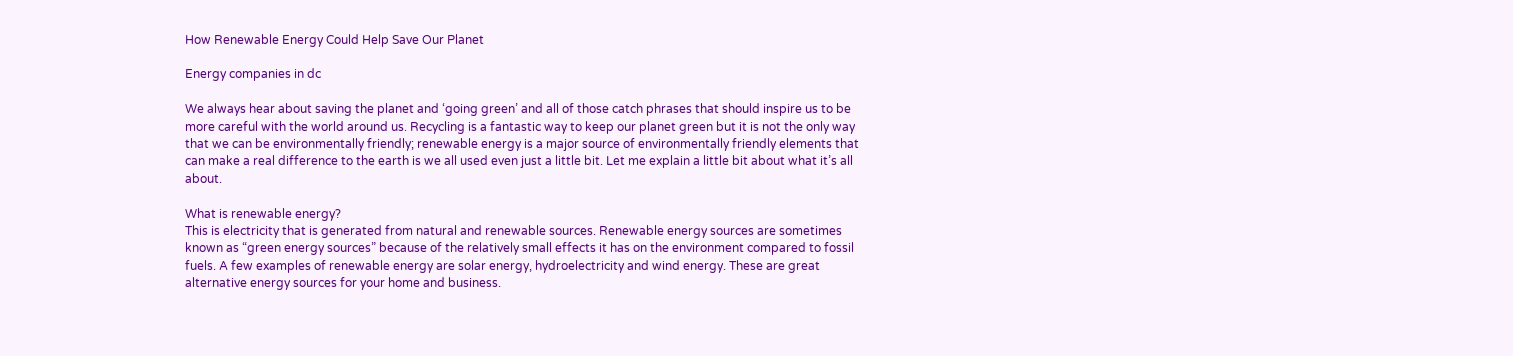How Renewable Energy Could Help Save Our Planet

Energy companies in dc

We always hear about saving the planet and ‘going green’ and all of those catch phrases that should inspire us to be more careful with the world around us. Recycling is a fantastic way to keep our planet green but it is not the only way that we can be environmentally friendly; renewable energy is a major source of environmentally friendly elements that can make a real difference to the earth is we all used even just a little bit. Let me explain a little bit about what it’s all about.

What is renewable energy?
This is electricity that is generated from natural and renewable sources. Renewable energy sources are sometimes known as “green energy sources” because of the relatively small effects it has on the environment compared to fossil fuels. A few examples of renewable energy are solar energy, hydroelectricity and wind energy. These are great alternative energy sources for your home and business.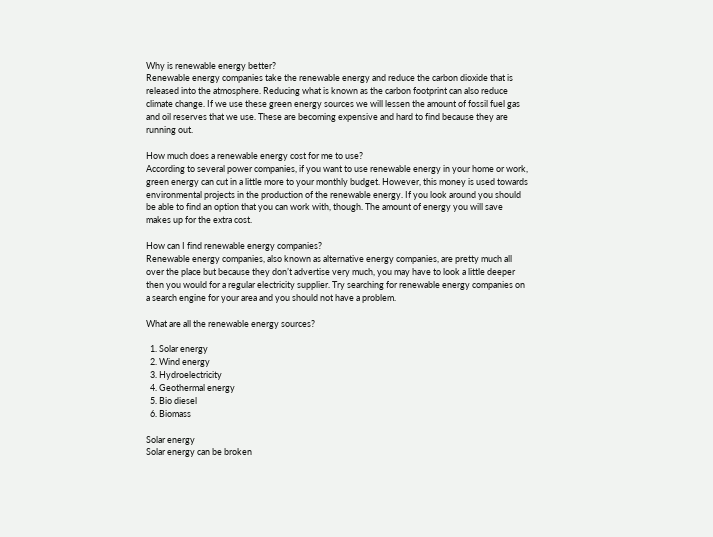Why is renewable energy better?
Renewable energy companies take the renewable energy and reduce the carbon dioxide that is released into the atmosphere. Reducing what is known as the carbon footprint can also reduce climate change. If we use these green energy sources we will lessen the amount of fossil fuel gas and oil reserves that we use. These are becoming expensive and hard to find because they are running out.

How much does a renewable energy cost for me to use?
According to several power companies, if you want to use renewable energy in your home or work, green energy can cut in a little more to your monthly budget. However, this money is used towards environmental projects in the production of the renewable energy. If you look around you should be able to find an option that you can work with, though. The amount of energy you will save makes up for the extra cost.

How can I find renewable energy companies?
Renewable energy companies, also known as alternative energy companies, are pretty much all over the place but because they don’t advertise very much, you may have to look a little deeper then you would for a regular electricity supplier. Try searching for renewable energy companies on a search engine for your area and you should not have a problem.

What are all the renewable energy sources?

  1. Solar energy
  2. Wind energy
  3. Hydroelectricity
  4. Geothermal energy
  5. Bio diesel
  6. Biomass

Solar energy
Solar energy can be broken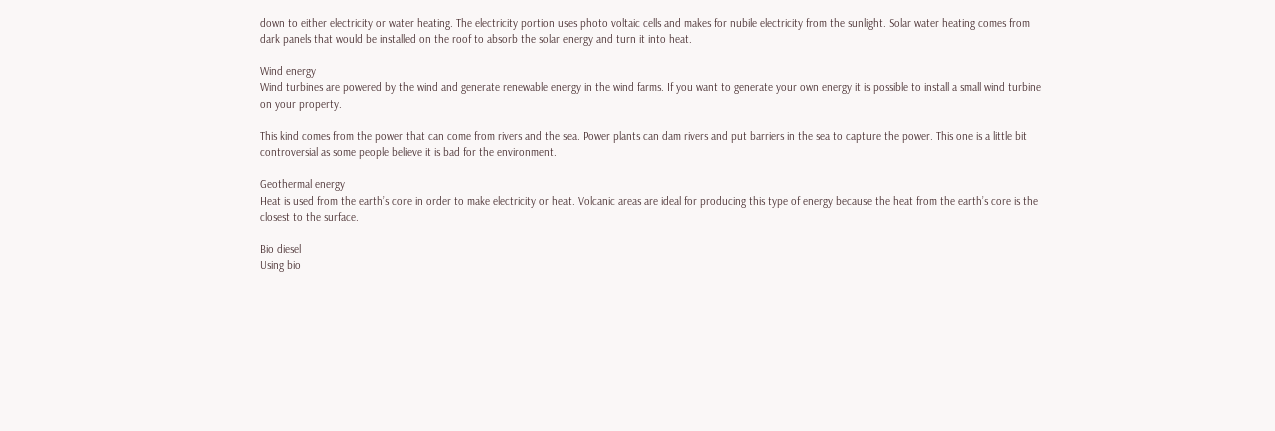down to either electricity or water heating. The electricity portion uses photo voltaic cells and makes for nubile electricity from the sunlight. Solar water heating comes from dark panels that would be installed on the roof to absorb the solar energy and turn it into heat.

Wind energy
Wind turbines are powered by the wind and generate renewable energy in the wind farms. If you want to generate your own energy it is possible to install a small wind turbine on your property.

This kind comes from the power that can come from rivers and the sea. Power plants can dam rivers and put barriers in the sea to capture the power. This one is a little bit controversial as some people believe it is bad for the environment.

Geothermal energy
Heat is used from the earth’s core in order to make electricity or heat. Volcanic areas are ideal for producing this type of energy because the heat from the earth’s core is the closest to the surface.

Bio diesel
Using bio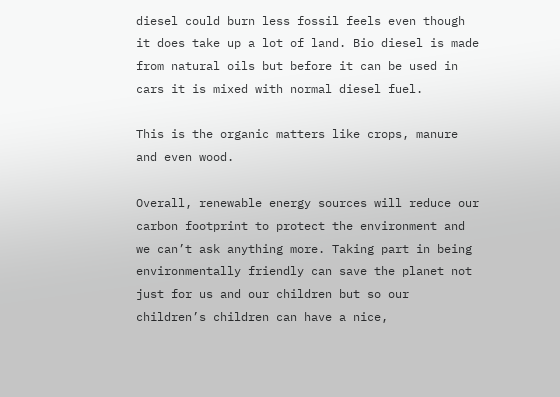diesel could burn less fossil feels even though it does take up a lot of land. Bio diesel is made from natural oils but before it can be used in cars it is mixed with normal diesel fuel.

This is the organic matters like crops, manure and even wood.

Overall, renewable energy sources will reduce our carbon footprint to protect the environment and we can’t ask anything more. Taking part in being environmentally friendly can save the planet not just for us and our children but so our children’s children can have a nice,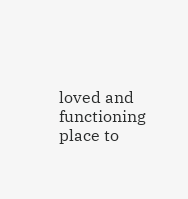loved and functioning place to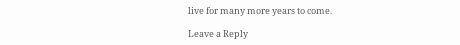live for many more years to come.

Leave a Reply